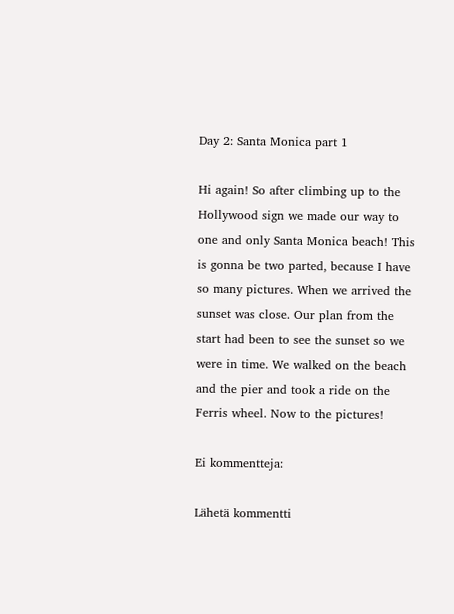Day 2: Santa Monica part 1

Hi again! So after climbing up to the Hollywood sign we made our way to one and only Santa Monica beach! This is gonna be two parted, because I have so many pictures. When we arrived the sunset was close. Our plan from the start had been to see the sunset so we were in time. We walked on the beach and the pier and took a ride on the Ferris wheel. Now to the pictures!

Ei kommentteja:

Lähetä kommentti